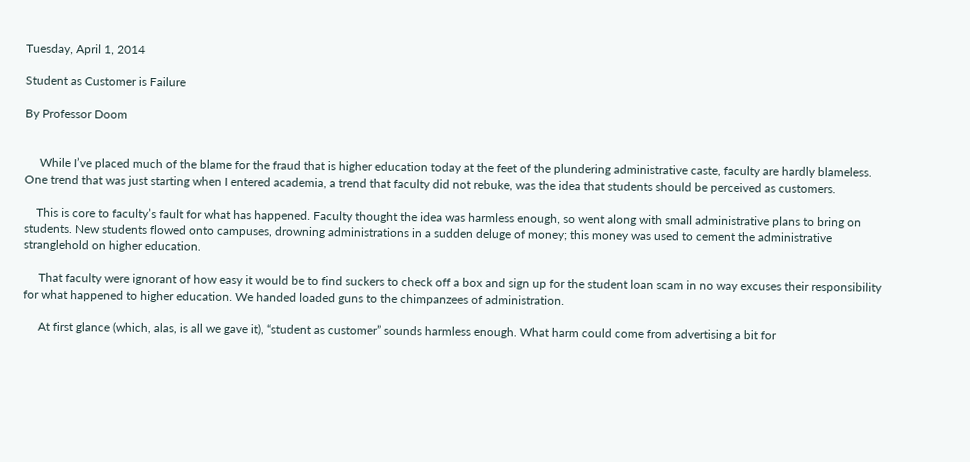Tuesday, April 1, 2014

Student as Customer is Failure

By Professor Doom


     While I’ve placed much of the blame for the fraud that is higher education today at the feet of the plundering administrative caste, faculty are hardly blameless. One trend that was just starting when I entered academia, a trend that faculty did not rebuke, was the idea that students should be perceived as customers.

    This is core to faculty’s fault for what has happened. Faculty thought the idea was harmless enough, so went along with small administrative plans to bring on students. New students flowed onto campuses, drowning administrations in a sudden deluge of money; this money was used to cement the administrative stranglehold on higher education.

     That faculty were ignorant of how easy it would be to find suckers to check off a box and sign up for the student loan scam in no way excuses their responsibility for what happened to higher education. We handed loaded guns to the chimpanzees of administration.

     At first glance (which, alas, is all we gave it), “student as customer” sounds harmless enough. What harm could come from advertising a bit for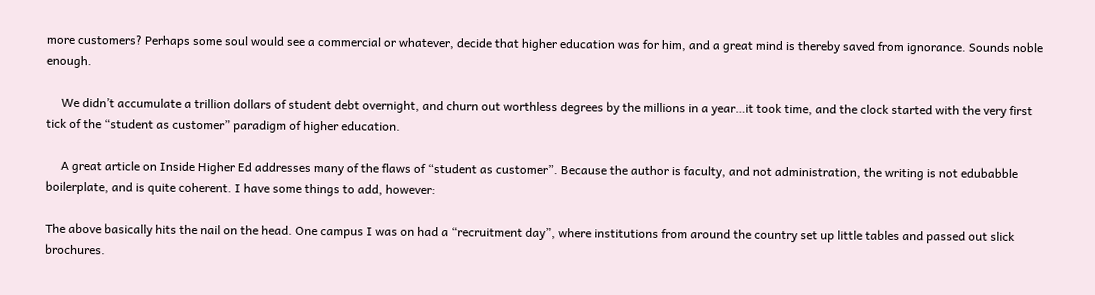more customers? Perhaps some soul would see a commercial or whatever, decide that higher education was for him, and a great mind is thereby saved from ignorance. Sounds noble enough.

     We didn’t accumulate a trillion dollars of student debt overnight, and churn out worthless degrees by the millions in a year…it took time, and the clock started with the very first tick of the “student as customer” paradigm of higher education.

     A great article on Inside Higher Ed addresses many of the flaws of “student as customer”. Because the author is faculty, and not administration, the writing is not edubabble boilerplate, and is quite coherent. I have some things to add, however:

The above basically hits the nail on the head. One campus I was on had a “recruitment day”, where institutions from around the country set up little tables and passed out slick brochures.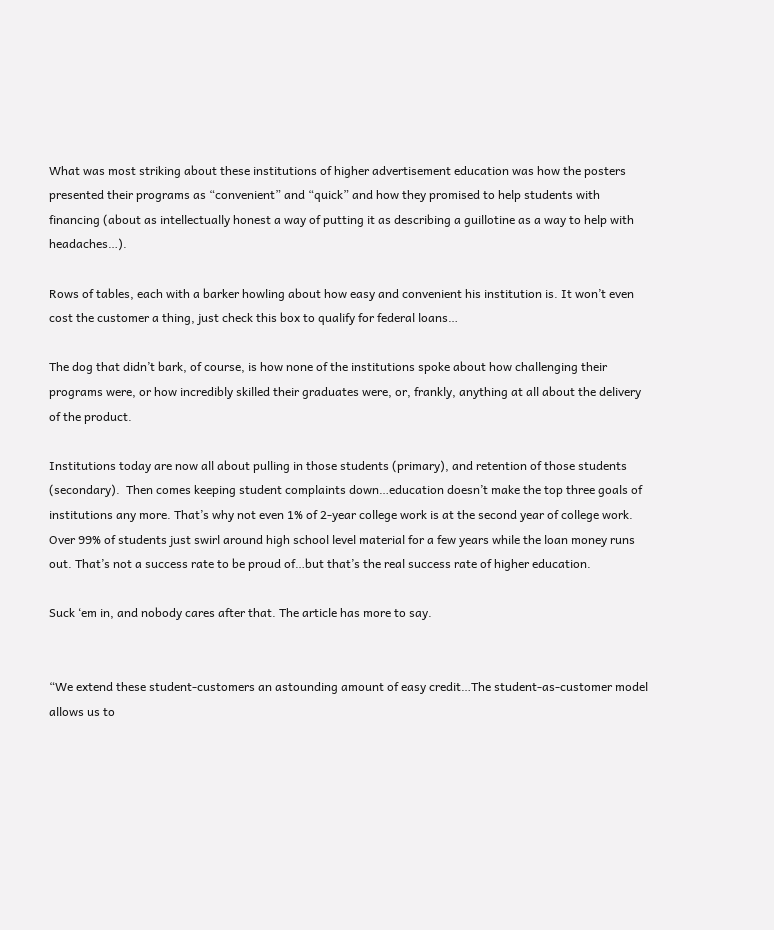What was most striking about these institutions of higher advertisement education was how the posters presented their programs as “convenient” and “quick” and how they promised to help students with financing (about as intellectually honest a way of putting it as describing a guillotine as a way to help with headaches…).

Rows of tables, each with a barker howling about how easy and convenient his institution is. It won’t even cost the customer a thing, just check this box to qualify for federal loans…

The dog that didn’t bark, of course, is how none of the institutions spoke about how challenging their programs were, or how incredibly skilled their graduates were, or, frankly, anything at all about the delivery of the product.

Institutions today are now all about pulling in those students (primary), and retention of those students (secondary).  Then comes keeping student complaints down…education doesn’t make the top three goals of institutions any more. That’s why not even 1% of 2-year college work is at the second year of college work. Over 99% of students just swirl around high school level material for a few years while the loan money runs out. That’s not a success rate to be proud of…but that’s the real success rate of higher education.

Suck ‘em in, and nobody cares after that. The article has more to say.


“We extend these student-customers an astounding amount of easy credit…The student-as-customer model allows us to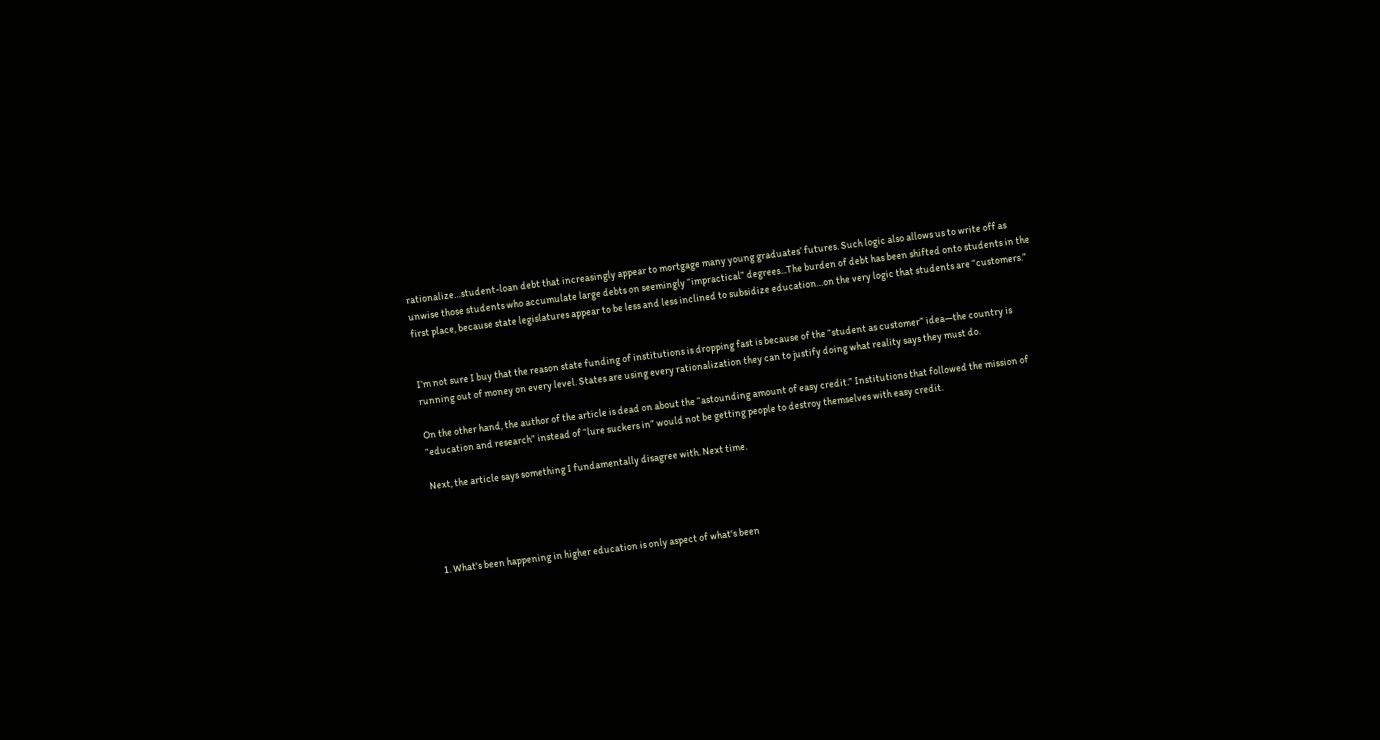rationalize…student-loan debt that increasingly appear to mortgage many young graduates’ futures. Such logic also allows us to write off as unwise those students who accumulate large debts on seemingly “impractical” degrees...The burden of debt has been shifted onto students in the first place, because state legislatures appear to be less and less inclined to subsidize education…on the very logic that students are “customers.”


I’m not sure I buy that the reason state funding of institutions is dropping fast is because of the “student as customer” idea—the country is running out of money on every level. States are using every rationalization they can to justify doing what reality says they must do.

On the other hand, the author of the article is dead on about the “astounding amount of easy credit.” Institutions that followed the mission of “education and research” instead of “lure suckers in” would not be getting people to destroy themselves with easy credit.

Next, the article says something I fundamentally disagree with. Next time.




  1. What's been happening in higher education is only aspect of what's been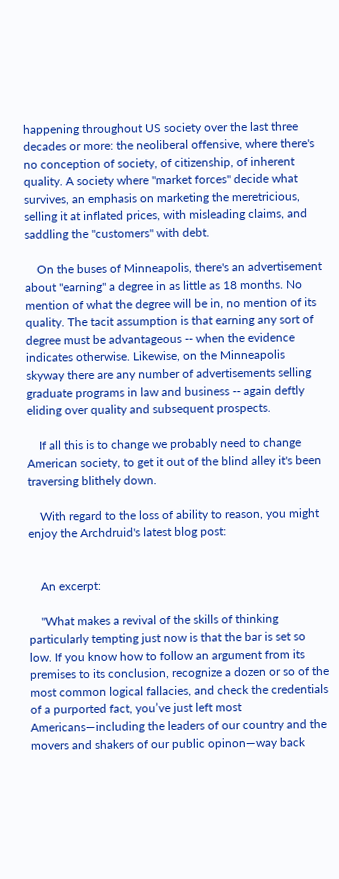happening throughout US society over the last three decades or more: the neoliberal offensive, where there's no conception of society, of citizenship, of inherent quality. A society where "market forces" decide what survives, an emphasis on marketing the meretricious, selling it at inflated prices, with misleading claims, and saddling the "customers" with debt.

    On the buses of Minneapolis, there's an advertisement about "earning" a degree in as little as 18 months. No mention of what the degree will be in, no mention of its quality. The tacit assumption is that earning any sort of degree must be advantageous -- when the evidence indicates otherwise. Likewise, on the Minneapolis skyway there are any number of advertisements selling graduate programs in law and business -- again deftly eliding over quality and subsequent prospects.

    If all this is to change we probably need to change American society, to get it out of the blind alley it's been traversing blithely down.

    With regard to the loss of ability to reason, you might enjoy the Archdruid's latest blog post:


    An excerpt:

    "What makes a revival of the skills of thinking particularly tempting just now is that the bar is set so low. If you know how to follow an argument from its premises to its conclusion, recognize a dozen or so of the most common logical fallacies, and check the credentials of a purported fact, you’ve just left most Americans—including the leaders of our country and the movers and shakers of our public opinon—way back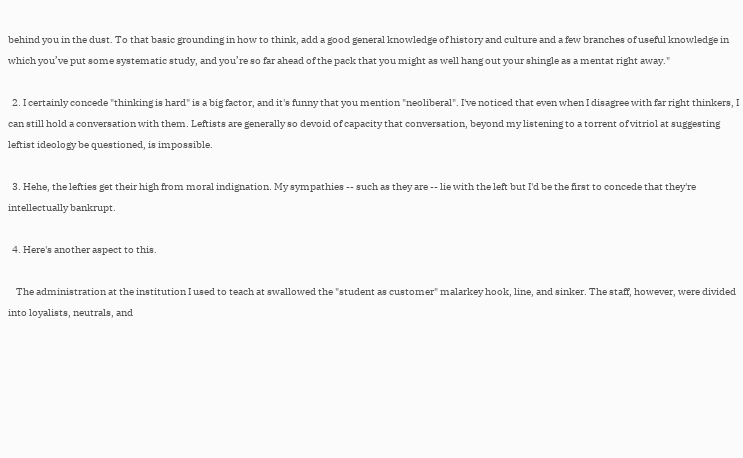behind you in the dust. To that basic grounding in how to think, add a good general knowledge of history and culture and a few branches of useful knowledge in which you’ve put some systematic study, and you’re so far ahead of the pack that you might as well hang out your shingle as a mentat right away."

  2. I certainly concede "thinking is hard" is a big factor, and it's funny that you mention "neoliberal". I've noticed that even when I disagree with far right thinkers, I can still hold a conversation with them. Leftists are generally so devoid of capacity that conversation, beyond my listening to a torrent of vitriol at suggesting leftist ideology be questioned, is impossible.

  3. Hehe, the lefties get their high from moral indignation. My sympathies -- such as they are -- lie with the left but I'd be the first to concede that they're intellectually bankrupt.

  4. Here's another aspect to this.

    The administration at the institution I used to teach at swallowed the "student as customer" malarkey hook, line, and sinker. The staff, however, were divided into loyalists, neutrals, and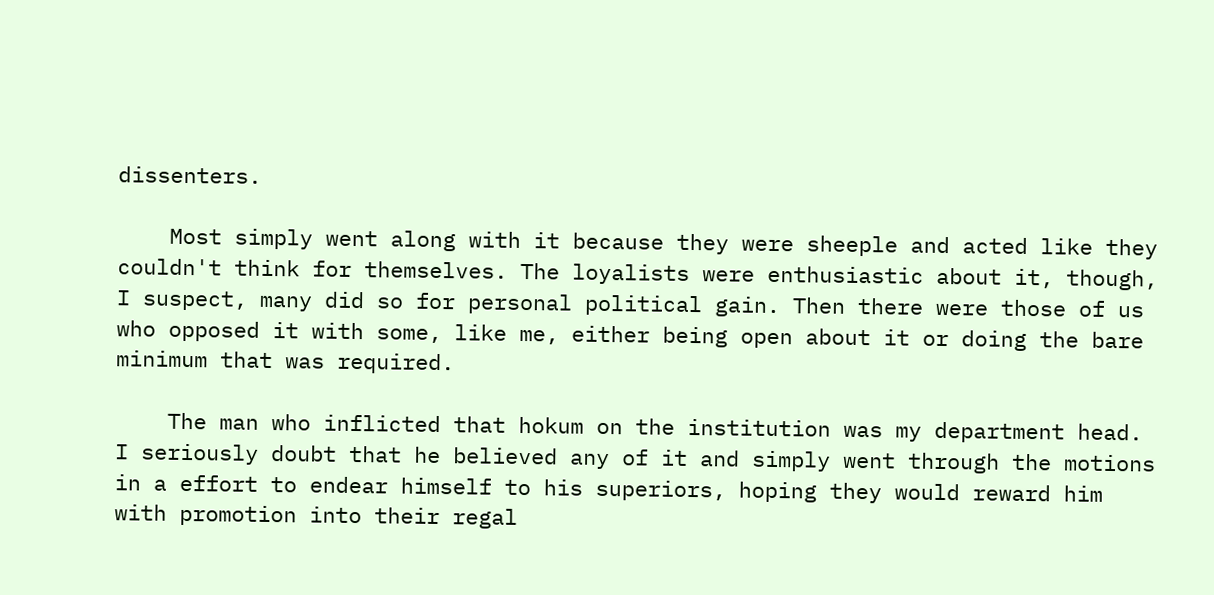dissenters.

    Most simply went along with it because they were sheeple and acted like they couldn't think for themselves. The loyalists were enthusiastic about it, though, I suspect, many did so for personal political gain. Then there were those of us who opposed it with some, like me, either being open about it or doing the bare minimum that was required.

    The man who inflicted that hokum on the institution was my department head. I seriously doubt that he believed any of it and simply went through the motions in a effort to endear himself to his superiors, hoping they would reward him with promotion into their regal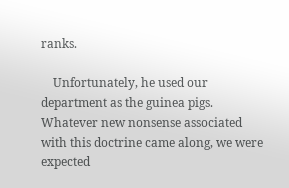ranks.

    Unfortunately, he used our department as the guinea pigs. Whatever new nonsense associated with this doctrine came along, we were expected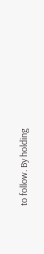to follow. By holding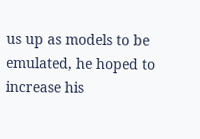us up as models to be emulated, he hoped to increase his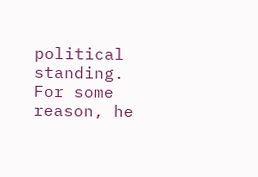political standing. For some reason, he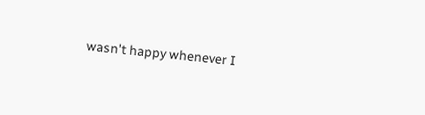wasn't happy whenever I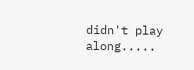didn't play along.....